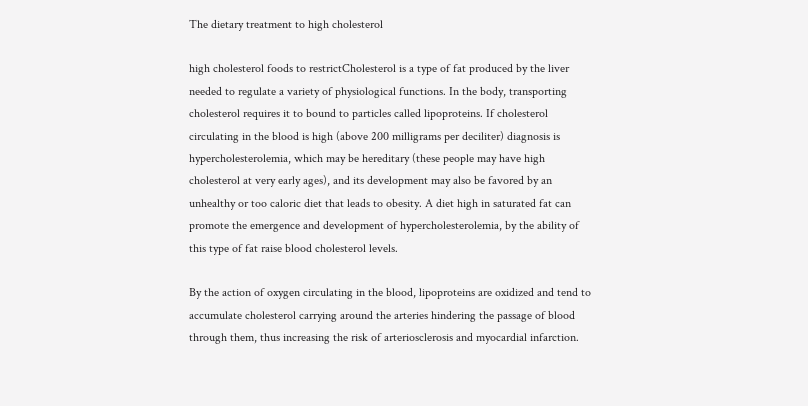The dietary treatment to high cholesterol

high cholesterol foods to restrictCholesterol is a type of fat produced by the liver needed to regulate a variety of physiological functions. In the body, transporting cholesterol requires it to bound to particles called lipoproteins. If cholesterol circulating in the blood is high (above 200 milligrams per deciliter) diagnosis is hypercholesterolemia, which may be hereditary (these people may have high cholesterol at very early ages), and its development may also be favored by an unhealthy or too caloric diet that leads to obesity. A diet high in saturated fat can promote the emergence and development of hypercholesterolemia, by the ability of this type of fat raise blood cholesterol levels.

By the action of oxygen circulating in the blood, lipoproteins are oxidized and tend to accumulate cholesterol carrying around the arteries hindering the passage of blood through them, thus increasing the risk of arteriosclerosis and myocardial infarction.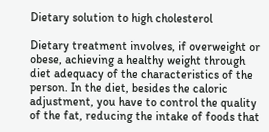Dietary solution to high cholesterol

Dietary treatment involves, if overweight or obese, achieving a healthy weight through diet adequacy of the characteristics of the person. In the diet, besides the caloric adjustment, you have to control the quality of the fat, reducing the intake of foods that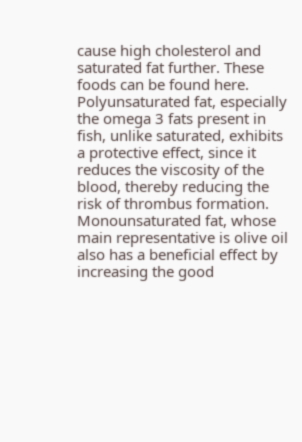cause high cholesterol and saturated fat further. These foods can be found here. Polyunsaturated fat, especially the omega 3 fats present in fish, unlike saturated, exhibits a protective effect, since it reduces the viscosity of the blood, thereby reducing the risk of thrombus formation. Monounsaturated fat, whose main representative is olive oil also has a beneficial effect by increasing the good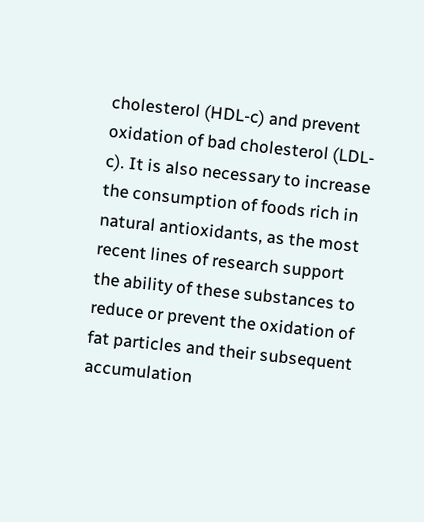cholesterol (HDL-c) and prevent oxidation of bad cholesterol (LDL-c). It is also necessary to increase the consumption of foods rich in natural antioxidants, as the most recent lines of research support the ability of these substances to reduce or prevent the oxidation of fat particles and their subsequent accumulation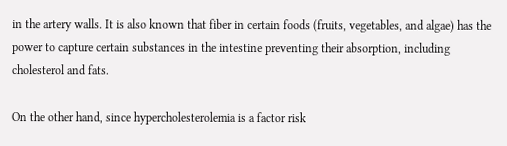in the artery walls. It is also known that fiber in certain foods (fruits, vegetables, and algae) has the power to capture certain substances in the intestine preventing their absorption, including cholesterol and fats.

On the other hand, since hypercholesterolemia is a factor risk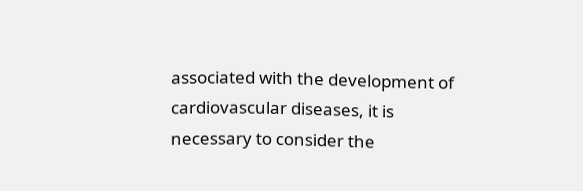associated with the development of cardiovascular diseases, it is necessary to consider the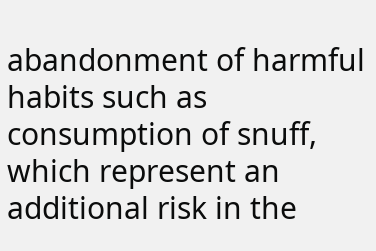abandonment of harmful habits such as consumption of snuff, which represent an additional risk in the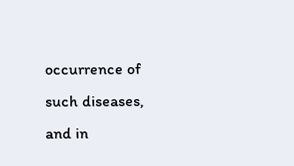occurrence of such diseases, and in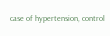case of hypertension, control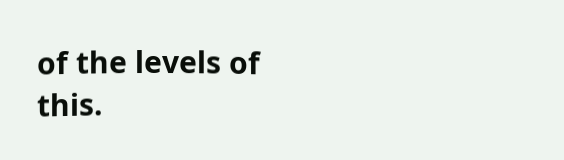of the levels of this.